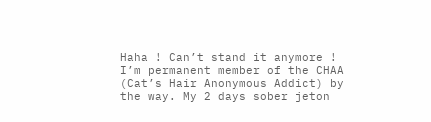Haha ! Can’t stand it anymore ! I’m permanent member of the CHAA (Cat’s Hair Anonymous Addict) by the way. My 2 days sober jeton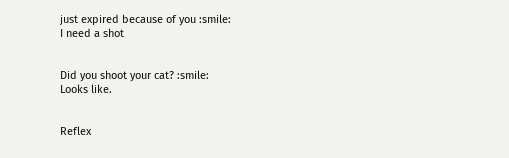just expired because of you :smile:
I need a shot


Did you shoot your cat? :smile:
Looks like.


Reflex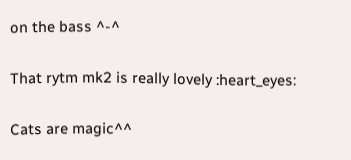on the bass ^-^


That rytm mk2 is really lovely :heart_eyes:


Cats are magic^^